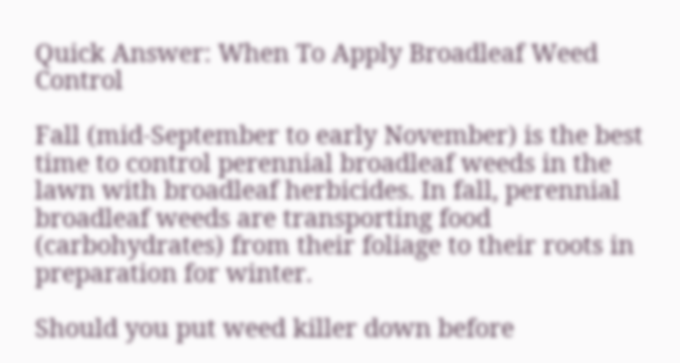Quick Answer: When To Apply Broadleaf Weed Control

Fall (mid-September to early November) is the best time to control perennial broadleaf weeds in the lawn with broadleaf herbicides. In fall, perennial broadleaf weeds are transporting food (carbohydrates) from their foliage to their roots in preparation for winter.

Should you put weed killer down before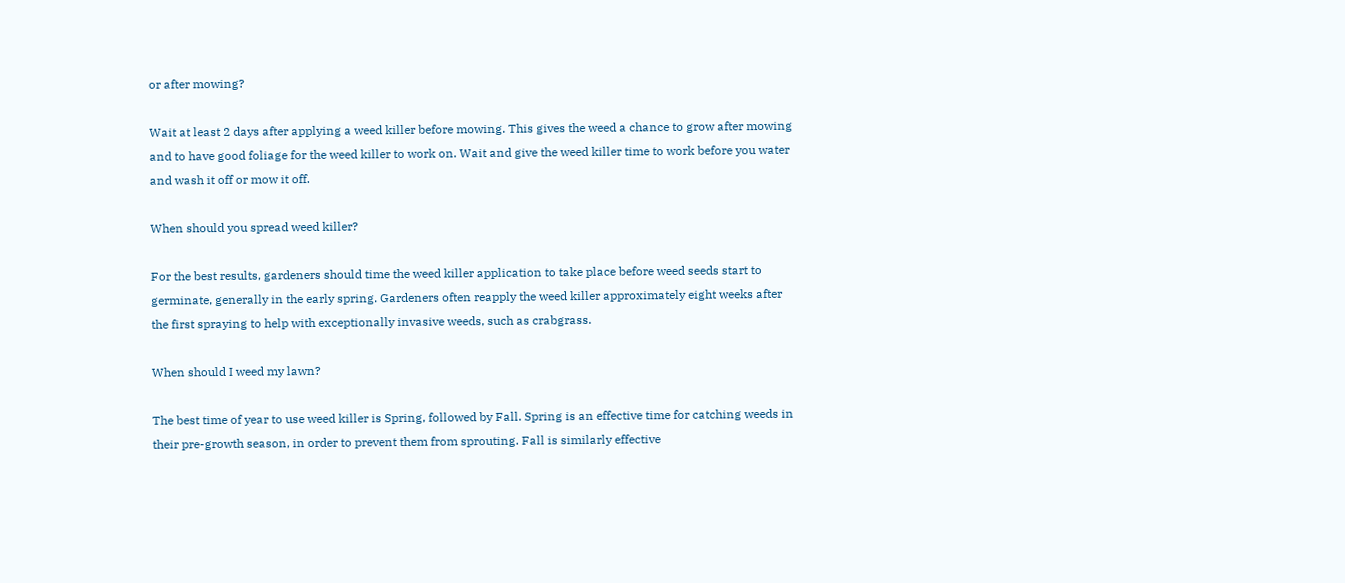or after mowing?

Wait at least 2 days after applying a weed killer before mowing. This gives the weed a chance to grow after mowing and to have good foliage for the weed killer to work on. Wait and give the weed killer time to work before you water and wash it off or mow it off.

When should you spread weed killer?

For the best results, gardeners should time the weed killer application to take place before weed seeds start to germinate, generally in the early spring. Gardeners often reapply the weed killer approximately eight weeks after the first spraying to help with exceptionally invasive weeds, such as crabgrass.

When should I weed my lawn?

The best time of year to use weed killer is Spring, followed by Fall. Spring is an effective time for catching weeds in their pre-growth season, in order to prevent them from sprouting. Fall is similarly effective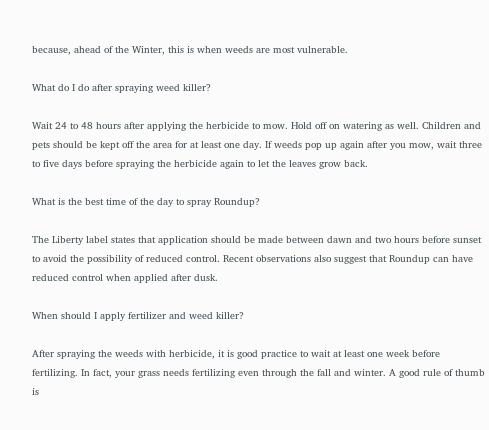because, ahead of the Winter, this is when weeds are most vulnerable.

What do I do after spraying weed killer?

Wait 24 to 48 hours after applying the herbicide to mow. Hold off on watering as well. Children and pets should be kept off the area for at least one day. If weeds pop up again after you mow, wait three to five days before spraying the herbicide again to let the leaves grow back.

What is the best time of the day to spray Roundup?

The Liberty label states that application should be made between dawn and two hours before sunset to avoid the possibility of reduced control. Recent observations also suggest that Roundup can have reduced control when applied after dusk.

When should I apply fertilizer and weed killer?

After spraying the weeds with herbicide, it is good practice to wait at least one week before fertilizing. In fact, your grass needs fertilizing even through the fall and winter. A good rule of thumb is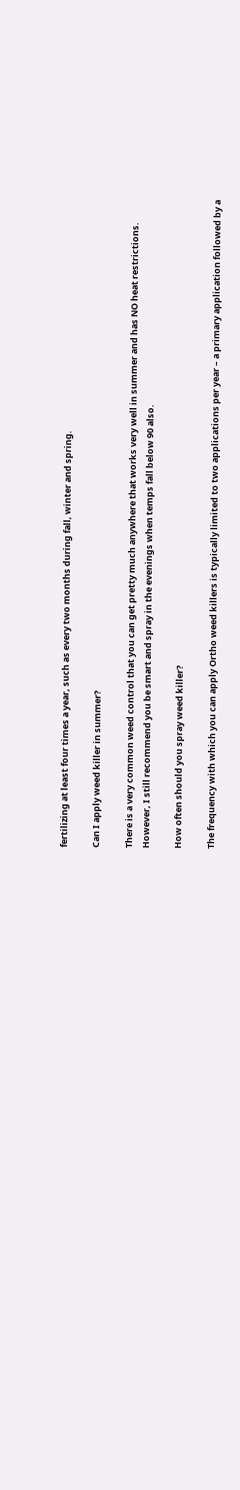fertilizing at least four times a year, such as every two months during fall, winter and spring.

Can I apply weed killer in summer?

There is a very common weed control that you can get pretty much anywhere that works very well in summer and has NO heat restrictions. However, I still recommend you be smart and spray in the evenings when temps fall below 90 also.

How often should you spray weed killer?

The frequency with which you can apply Ortho weed killers is typically limited to two applications per year – a primary application followed by a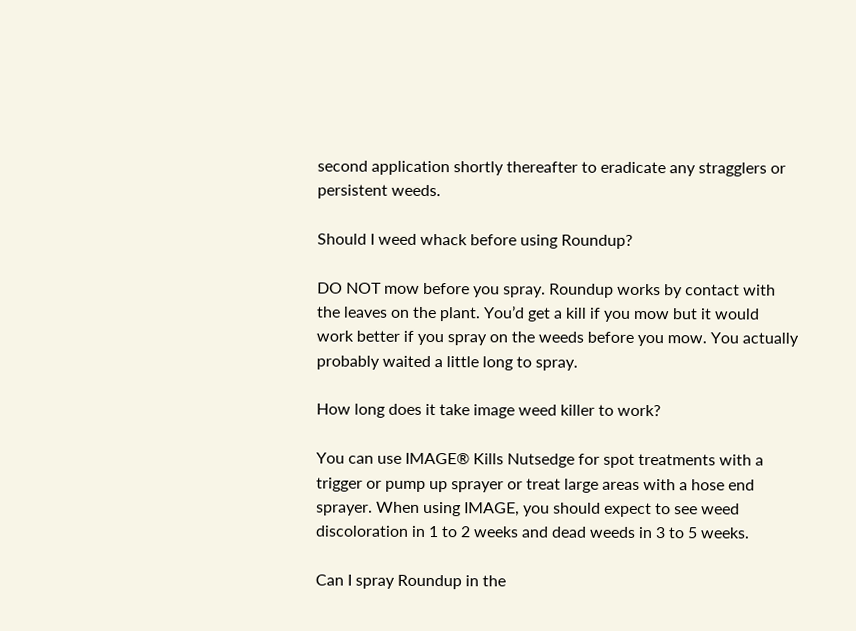second application shortly thereafter to eradicate any stragglers or persistent weeds.

Should I weed whack before using Roundup?

DO NOT mow before you spray. Roundup works by contact with the leaves on the plant. You’d get a kill if you mow but it would work better if you spray on the weeds before you mow. You actually probably waited a little long to spray.

How long does it take image weed killer to work?

You can use IMAGE® Kills Nutsedge for spot treatments with a trigger or pump up sprayer or treat large areas with a hose end sprayer. When using IMAGE, you should expect to see weed discoloration in 1 to 2 weeks and dead weeds in 3 to 5 weeks.

Can I spray Roundup in the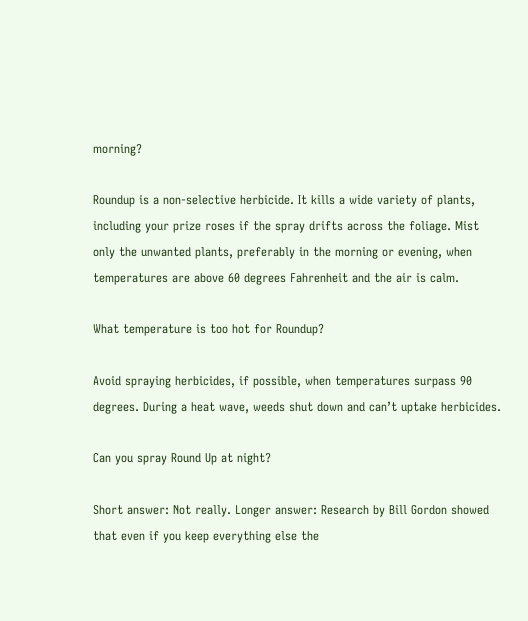morning?

Roundup is a non-selective herbicide. It kills a wide variety of plants, including your prize roses if the spray drifts across the foliage. Mist only the unwanted plants, preferably in the morning or evening, when temperatures are above 60 degrees Fahrenheit and the air is calm.

What temperature is too hot for Roundup?

Avoid spraying herbicides, if possible, when temperatures surpass 90 degrees. During a heat wave, weeds shut down and can’t uptake herbicides.

Can you spray Round Up at night?

Short answer: Not really. Longer answer: Research by Bill Gordon showed that even if you keep everything else the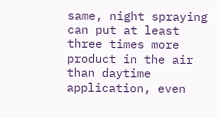same, night spraying can put at least three times more product in the air than daytime application, even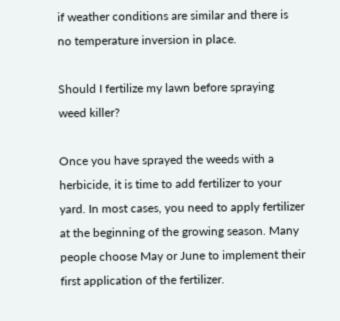if weather conditions are similar and there is no temperature inversion in place.

Should I fertilize my lawn before spraying weed killer?

Once you have sprayed the weeds with a herbicide, it is time to add fertilizer to your yard. In most cases, you need to apply fertilizer at the beginning of the growing season. Many people choose May or June to implement their first application of the fertilizer.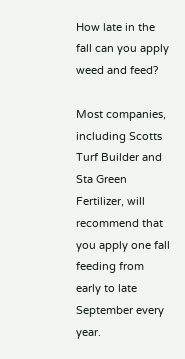How late in the fall can you apply weed and feed?

Most companies, including Scotts Turf Builder and Sta Green Fertilizer, will recommend that you apply one fall feeding from early to late September every year.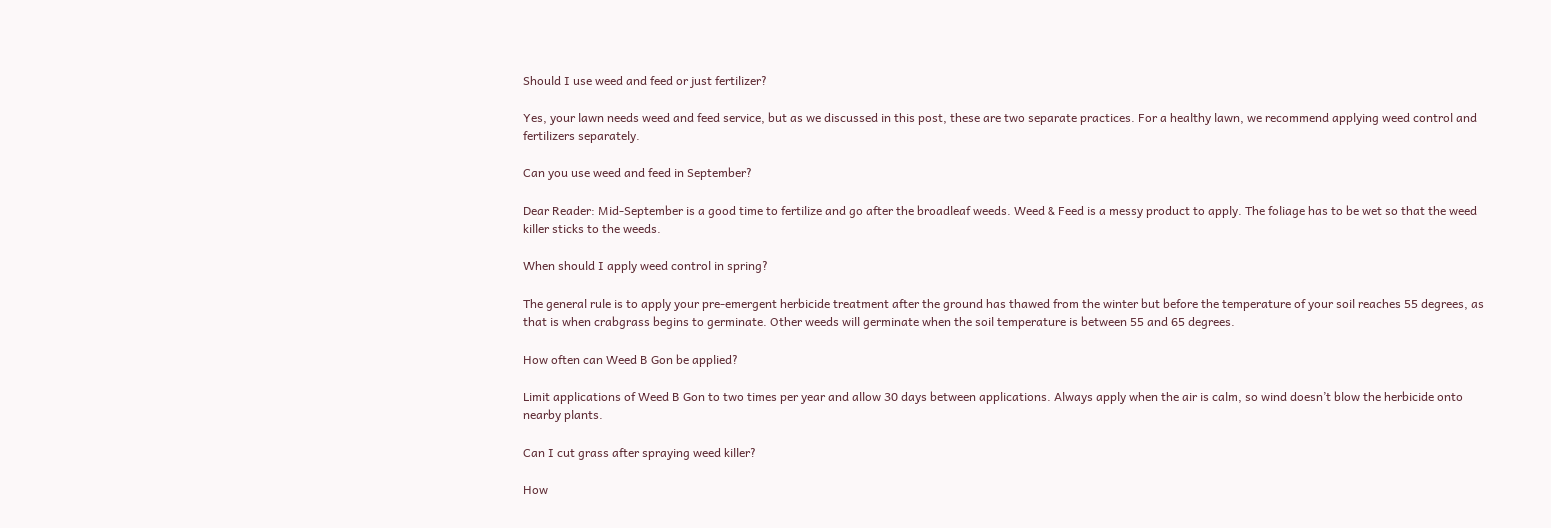Should I use weed and feed or just fertilizer?

Yes, your lawn needs weed and feed service, but as we discussed in this post, these are two separate practices. For a healthy lawn, we recommend applying weed control and fertilizers separately.

Can you use weed and feed in September?

Dear Reader: Mid-September is a good time to fertilize and go after the broadleaf weeds. Weed & Feed is a messy product to apply. The foliage has to be wet so that the weed killer sticks to the weeds.

When should I apply weed control in spring?

The general rule is to apply your pre-emergent herbicide treatment after the ground has thawed from the winter but before the temperature of your soil reaches 55 degrees, as that is when crabgrass begins to germinate. Other weeds will germinate when the soil temperature is between 55 and 65 degrees.

How often can Weed B Gon be applied?

Limit applications of Weed B Gon to two times per year and allow 30 days between applications. Always apply when the air is calm, so wind doesn’t blow the herbicide onto nearby plants.

Can I cut grass after spraying weed killer?

How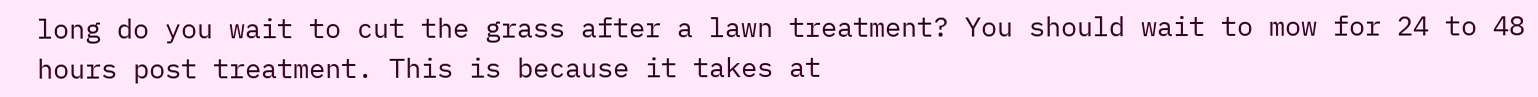long do you wait to cut the grass after a lawn treatment? You should wait to mow for 24 to 48 hours post treatment. This is because it takes at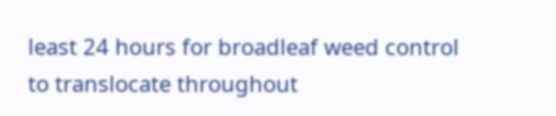least 24 hours for broadleaf weed control to translocate throughout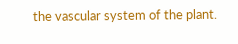the vascular system of the plant.